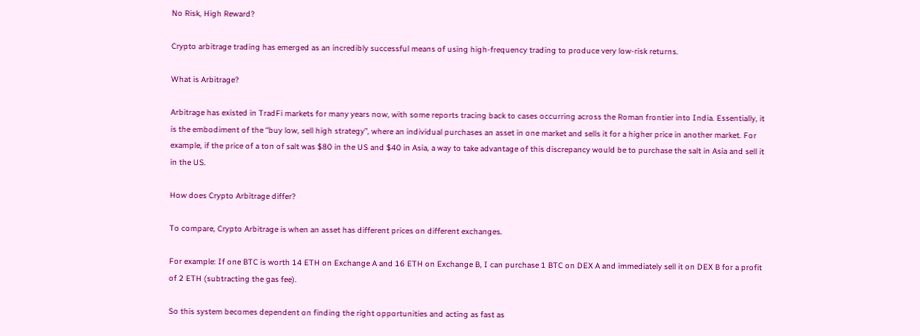No Risk, High Reward?

Crypto arbitrage trading has emerged as an incredibly successful means of using high-frequency trading to produce very low-risk returns.

What is Arbitrage?

Arbitrage has existed in TradFi markets for many years now, with some reports tracing back to cases occurring across the Roman frontier into India. Essentially, it is the embodiment of the “buy low, sell high strategy”, where an individual purchases an asset in one market and sells it for a higher price in another market. For example, if the price of a ton of salt was $80 in the US and $40 in Asia, a way to take advantage of this discrepancy would be to purchase the salt in Asia and sell it in the US.

How does Crypto Arbitrage differ?

To compare, Crypto Arbitrage is when an asset has different prices on different exchanges.

For example: If one BTC is worth 14 ETH on Exchange A and 16 ETH on Exchange B, I can purchase 1 BTC on DEX A and immediately sell it on DEX B for a profit of 2 ETH (subtracting the gas fee).

So this system becomes dependent on finding the right opportunities and acting as fast as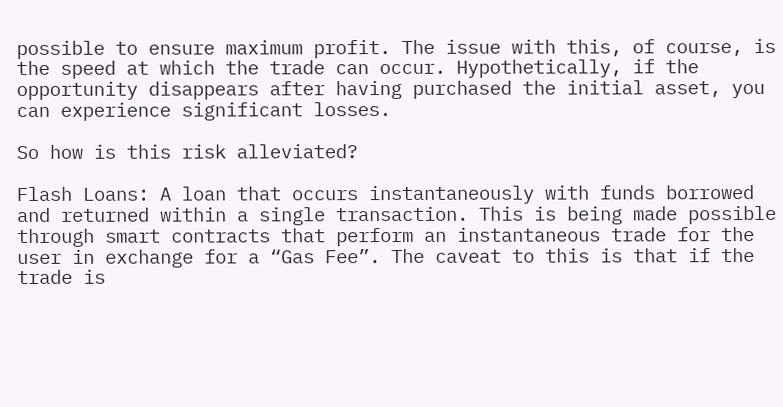possible to ensure maximum profit. The issue with this, of course, is the speed at which the trade can occur. Hypothetically, if the opportunity disappears after having purchased the initial asset, you can experience significant losses.

So how is this risk alleviated?

Flash Loans: A loan that occurs instantaneously with funds borrowed and returned within a single transaction. This is being made possible through smart contracts that perform an instantaneous trade for the user in exchange for a “Gas Fee”. The caveat to this is that if the trade is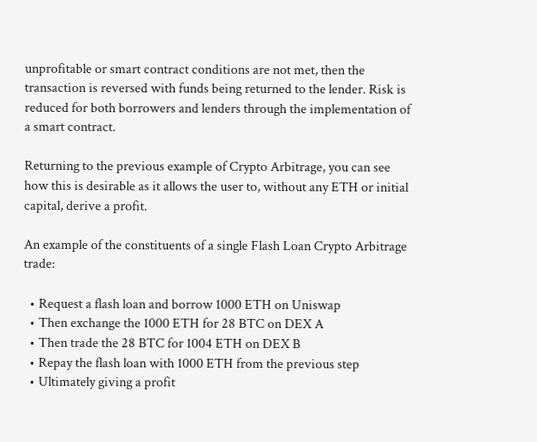unprofitable or smart contract conditions are not met, then the transaction is reversed with funds being returned to the lender. Risk is reduced for both borrowers and lenders through the implementation of a smart contract.

Returning to the previous example of Crypto Arbitrage, you can see how this is desirable as it allows the user to, without any ETH or initial capital, derive a profit.

An example of the constituents of a single Flash Loan Crypto Arbitrage trade:

  • Request a flash loan and borrow 1000 ETH on Uniswap
  • Then exchange the 1000 ETH for 28 BTC on DEX A
  • Then trade the 28 BTC for 1004 ETH on DEX B
  • Repay the flash loan with 1000 ETH from the previous step
  • Ultimately giving a profit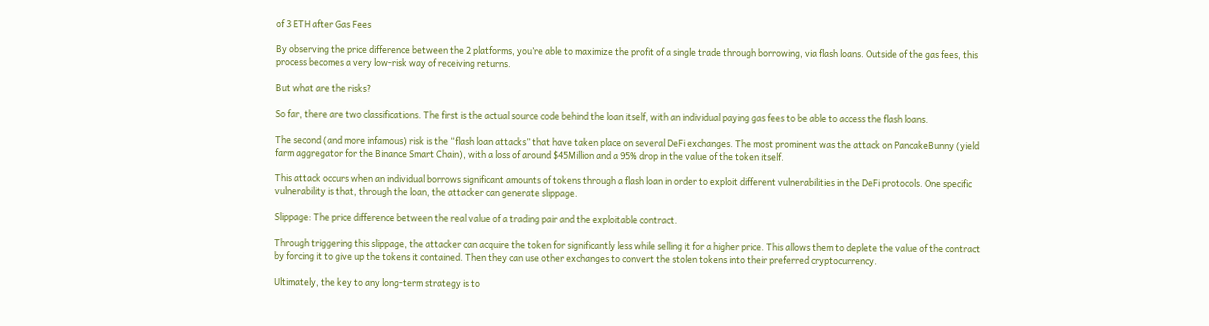of 3 ETH after Gas Fees

By observing the price difference between the 2 platforms, you’re able to maximize the profit of a single trade through borrowing, via flash loans. Outside of the gas fees, this process becomes a very low-risk way of receiving returns.

But what are the risks?

So far, there are two classifications. The first is the actual source code behind the loan itself, with an individual paying gas fees to be able to access the flash loans.

The second (and more infamous) risk is the “flash loan attacks” that have taken place on several DeFi exchanges. The most prominent was the attack on PancakeBunny (yield farm aggregator for the Binance Smart Chain), with a loss of around $45Million and a 95% drop in the value of the token itself.

This attack occurs when an individual borrows significant amounts of tokens through a flash loan in order to exploit different vulnerabilities in the DeFi protocols. One specific vulnerability is that, through the loan, the attacker can generate slippage.

Slippage: The price difference between the real value of a trading pair and the exploitable contract.

Through triggering this slippage, the attacker can acquire the token for significantly less while selling it for a higher price. This allows them to deplete the value of the contract by forcing it to give up the tokens it contained. Then they can use other exchanges to convert the stolen tokens into their preferred cryptocurrency.

Ultimately, the key to any long-term strategy is to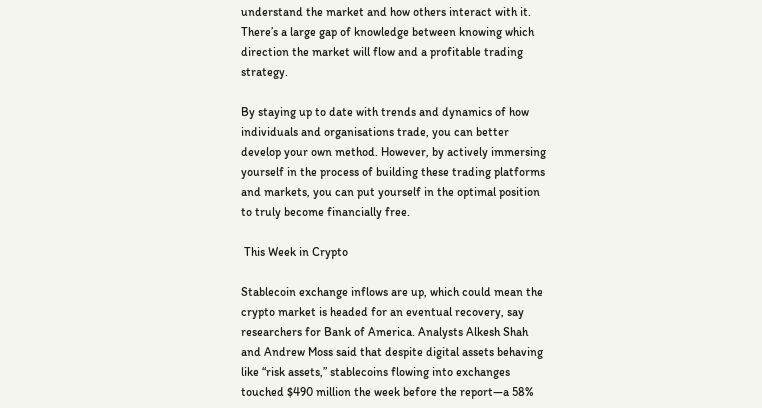understand the market and how others interact with it. There’s a large gap of knowledge between knowing which direction the market will flow and a profitable trading strategy.

By staying up to date with trends and dynamics of how individuals and organisations trade, you can better develop your own method. However, by actively immersing yourself in the process of building these trading platforms and markets, you can put yourself in the optimal position to truly become financially free.

 This Week in Crypto

Stablecoin exchange inflows are up, which could mean the crypto market is headed for an eventual recovery, say researchers for Bank of America. Analysts Alkesh Shah and Andrew Moss said that despite digital assets behaving like “risk assets,” stablecoins flowing into exchanges touched $490 million the week before the report—a 58%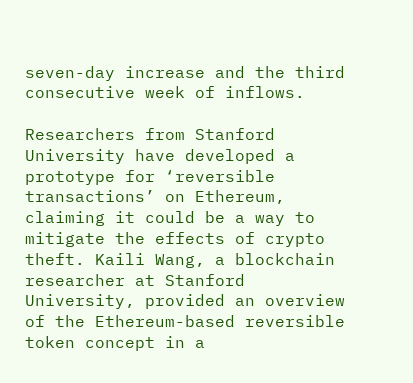seven-day increase and the third consecutive week of inflows.

Researchers from Stanford University have developed a prototype for ‘reversible transactions’ on Ethereum, claiming it could be a way to mitigate the effects of crypto theft. Kaili Wang, a blockchain researcher at Stanford University, provided an overview of the Ethereum-based reversible token concept in a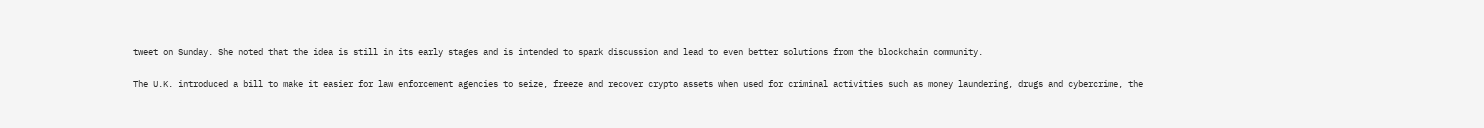tweet on Sunday. She noted that the idea is still in its early stages and is intended to spark discussion and lead to even better solutions from the blockchain community.

The U.K. introduced a bill to make it easier for law enforcement agencies to seize, freeze and recover crypto assets when used for criminal activities such as money laundering, drugs and cybercrime, the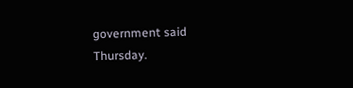government said Thursday.